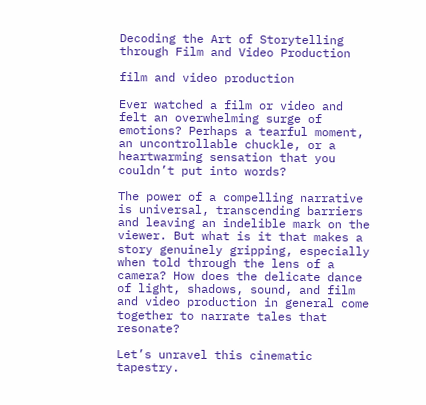Decoding the Art of Storytelling through Film and Video Production

film and video production

Ever watched a film or video and felt an overwhelming surge of emotions? Perhaps a tearful moment, an uncontrollable chuckle, or a heartwarming sensation that you couldn’t put into words?

The power of a compelling narrative is universal, transcending barriers and leaving an indelible mark on the viewer. But what is it that makes a story genuinely gripping, especially when told through the lens of a camera? How does the delicate dance of light, shadows, sound, and film and video production in general come together to narrate tales that resonate?

Let’s unravel this cinematic tapestry.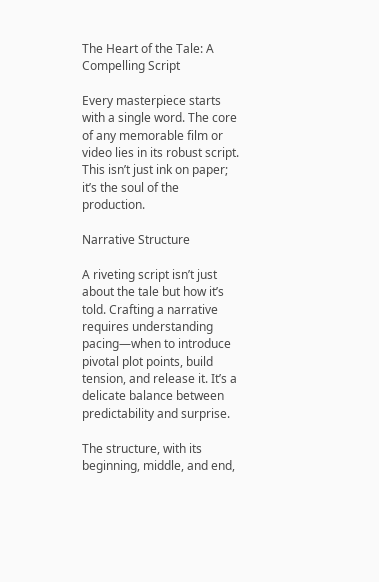The Heart of the Tale: A Compelling Script

Every masterpiece starts with a single word. The core of any memorable film or video lies in its robust script. This isn’t just ink on paper; it’s the soul of the production.

Narrative Structure

A riveting script isn’t just about the tale but how it’s told. Crafting a narrative requires understanding pacing—when to introduce pivotal plot points, build tension, and release it. It’s a delicate balance between predictability and surprise.

The structure, with its beginning, middle, and end,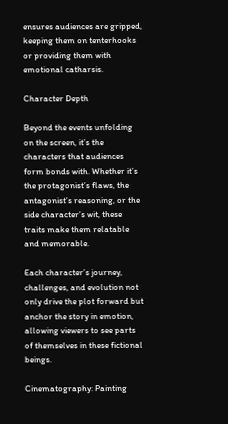ensures audiences are gripped, keeping them on tenterhooks or providing them with emotional catharsis.

Character Depth

Beyond the events unfolding on the screen, it’s the characters that audiences form bonds with. Whether it’s the protagonist’s flaws, the antagonist’s reasoning, or the side character’s wit, these traits make them relatable and memorable.

Each character’s journey, challenges, and evolution not only drive the plot forward but anchor the story in emotion, allowing viewers to see parts of themselves in these fictional beings.

Cinematography: Painting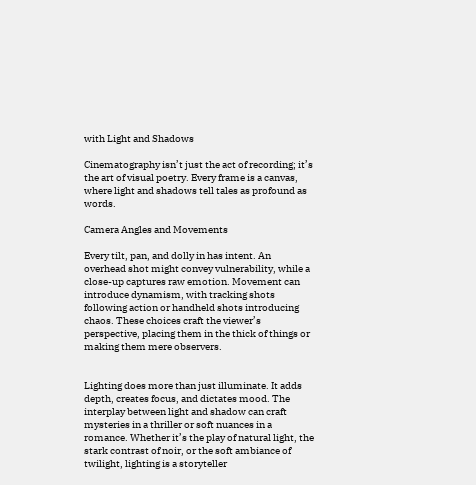with Light and Shadows

Cinematography isn’t just the act of recording; it’s the art of visual poetry. Every frame is a canvas, where light and shadows tell tales as profound as words.

Camera Angles and Movements

Every tilt, pan, and dolly in has intent. An overhead shot might convey vulnerability, while a close-up captures raw emotion. Movement can introduce dynamism, with tracking shots following action or handheld shots introducing chaos. These choices craft the viewer’s perspective, placing them in the thick of things or making them mere observers.


Lighting does more than just illuminate. It adds depth, creates focus, and dictates mood. The interplay between light and shadow can craft mysteries in a thriller or soft nuances in a romance. Whether it’s the play of natural light, the stark contrast of noir, or the soft ambiance of twilight, lighting is a storyteller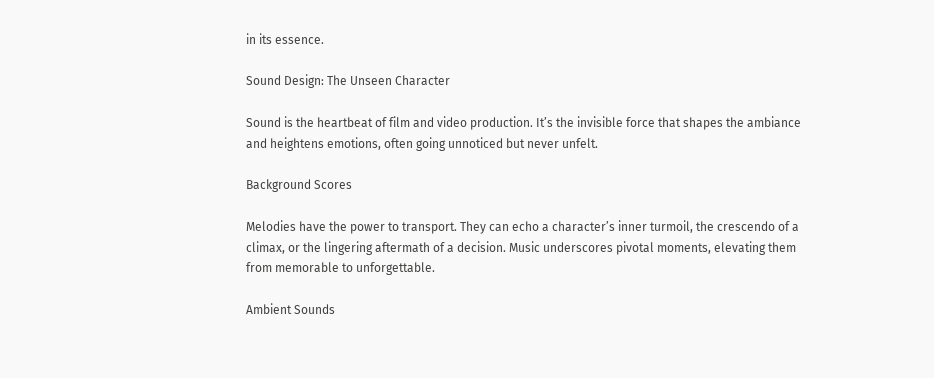in its essence.

Sound Design: The Unseen Character

Sound is the heartbeat of film and video production. It’s the invisible force that shapes the ambiance and heightens emotions, often going unnoticed but never unfelt.

Background Scores

Melodies have the power to transport. They can echo a character’s inner turmoil, the crescendo of a climax, or the lingering aftermath of a decision. Music underscores pivotal moments, elevating them from memorable to unforgettable.

Ambient Sounds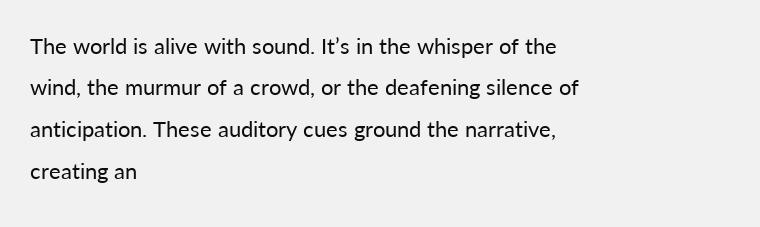The world is alive with sound. It’s in the whisper of the wind, the murmur of a crowd, or the deafening silence of anticipation. These auditory cues ground the narrative, creating an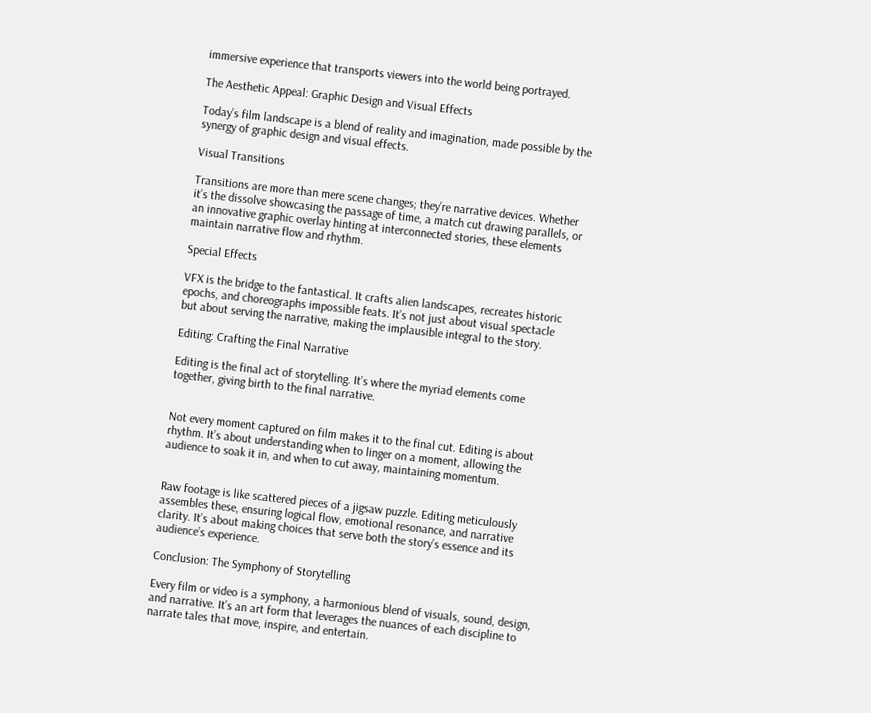immersive experience that transports viewers into the world being portrayed.

The Aesthetic Appeal: Graphic Design and Visual Effects

Today’s film landscape is a blend of reality and imagination, made possible by the synergy of graphic design and visual effects.

Visual Transitions

Transitions are more than mere scene changes; they’re narrative devices. Whether it’s the dissolve showcasing the passage of time, a match cut drawing parallels, or an innovative graphic overlay hinting at interconnected stories, these elements maintain narrative flow and rhythm.

Special Effects

VFX is the bridge to the fantastical. It crafts alien landscapes, recreates historic epochs, and choreographs impossible feats. It’s not just about visual spectacle but about serving the narrative, making the implausible integral to the story.

Editing: Crafting the Final Narrative

Editing is the final act of storytelling. It’s where the myriad elements come together, giving birth to the final narrative.


Not every moment captured on film makes it to the final cut. Editing is about rhythm. It’s about understanding when to linger on a moment, allowing the audience to soak it in, and when to cut away, maintaining momentum.


Raw footage is like scattered pieces of a jigsaw puzzle. Editing meticulously assembles these, ensuring logical flow, emotional resonance, and narrative clarity. It’s about making choices that serve both the story’s essence and its audience’s experience.

Conclusion: The Symphony of Storytelling

Every film or video is a symphony, a harmonious blend of visuals, sound, design, and narrative. It’s an art form that leverages the nuances of each discipline to narrate tales that move, inspire, and entertain.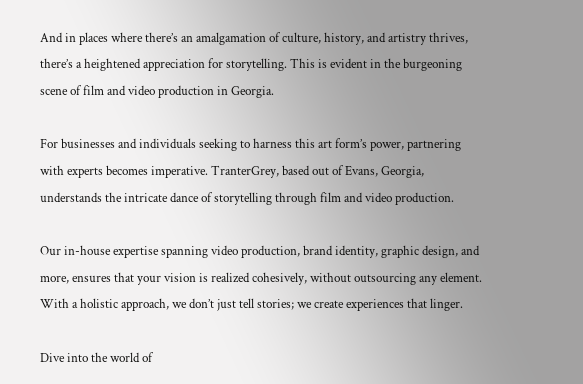And in places where there’s an amalgamation of culture, history, and artistry thrives, there’s a heightened appreciation for storytelling. This is evident in the burgeoning scene of film and video production in Georgia.

For businesses and individuals seeking to harness this art form’s power, partnering with experts becomes imperative. TranterGrey, based out of Evans, Georgia, understands the intricate dance of storytelling through film and video production.

Our in-house expertise spanning video production, brand identity, graphic design, and more, ensures that your vision is realized cohesively, without outsourcing any element. With a holistic approach, we don’t just tell stories; we create experiences that linger.

Dive into the world of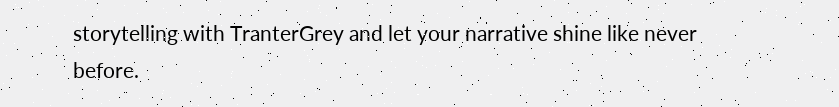storytelling with TranterGrey and let your narrative shine like never before.